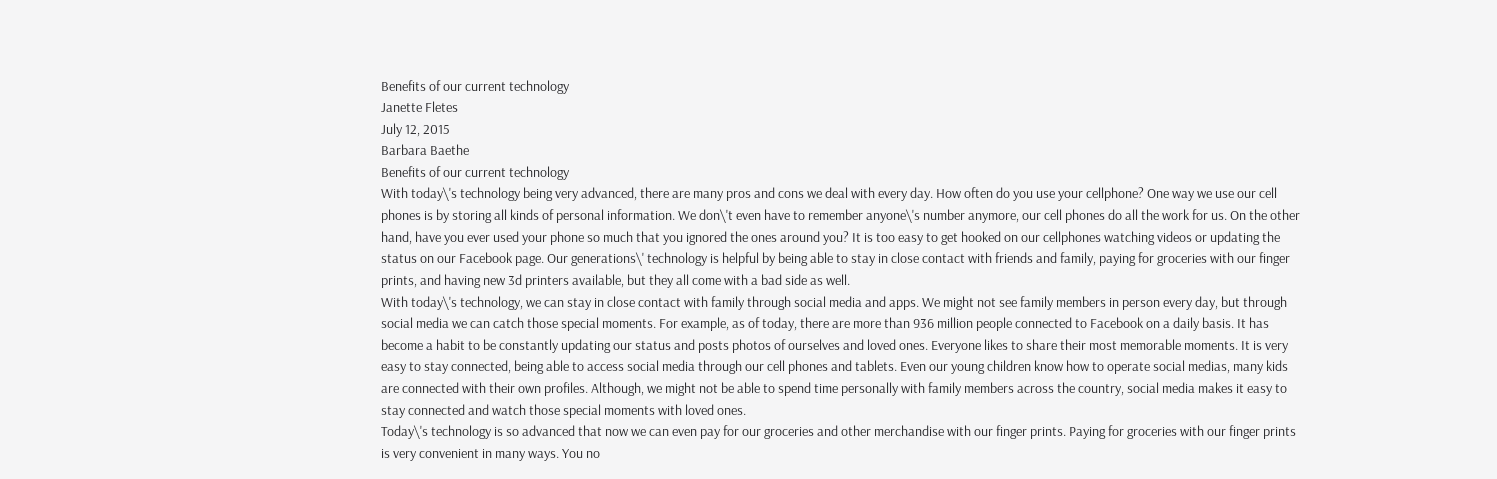Benefits of our current technology
Janette Fletes
July 12, 2015
Barbara Baethe
Benefits of our current technology
With today\'s technology being very advanced, there are many pros and cons we deal with every day. How often do you use your cellphone? One way we use our cell phones is by storing all kinds of personal information. We don\'t even have to remember anyone\'s number anymore, our cell phones do all the work for us. On the other hand, have you ever used your phone so much that you ignored the ones around you? It is too easy to get hooked on our cellphones watching videos or updating the status on our Facebook page. Our generations\' technology is helpful by being able to stay in close contact with friends and family, paying for groceries with our finger prints, and having new 3d printers available, but they all come with a bad side as well.
With today\'s technology, we can stay in close contact with family through social media and apps. We might not see family members in person every day, but through social media we can catch those special moments. For example, as of today, there are more than 936 million people connected to Facebook on a daily basis. It has become a habit to be constantly updating our status and posts photos of ourselves and loved ones. Everyone likes to share their most memorable moments. It is very easy to stay connected, being able to access social media through our cell phones and tablets. Even our young children know how to operate social medias, many kids are connected with their own profiles. Although, we might not be able to spend time personally with family members across the country, social media makes it easy to stay connected and watch those special moments with loved ones.
Today\'s technology is so advanced that now we can even pay for our groceries and other merchandise with our finger prints. Paying for groceries with our finger prints is very convenient in many ways. You no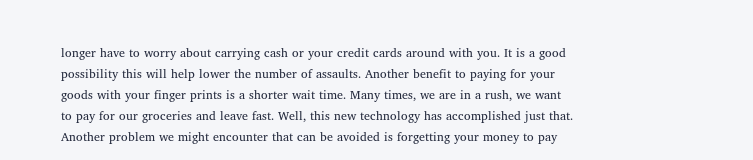longer have to worry about carrying cash or your credit cards around with you. It is a good possibility this will help lower the number of assaults. Another benefit to paying for your goods with your finger prints is a shorter wait time. Many times, we are in a rush, we want to pay for our groceries and leave fast. Well, this new technology has accomplished just that. Another problem we might encounter that can be avoided is forgetting your money to pay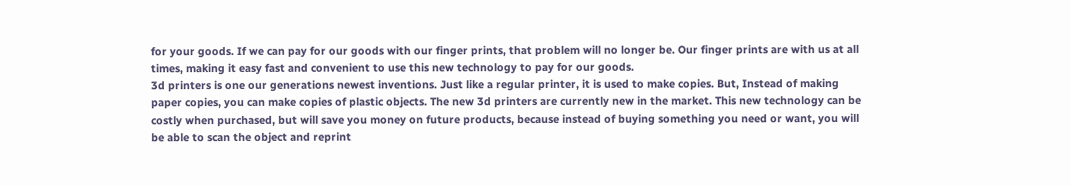for your goods. If we can pay for our goods with our finger prints, that problem will no longer be. Our finger prints are with us at all times, making it easy fast and convenient to use this new technology to pay for our goods.
3d printers is one our generations newest inventions. Just like a regular printer, it is used to make copies. But, Instead of making paper copies, you can make copies of plastic objects. The new 3d printers are currently new in the market. This new technology can be costly when purchased, but will save you money on future products, because instead of buying something you need or want, you will be able to scan the object and reprint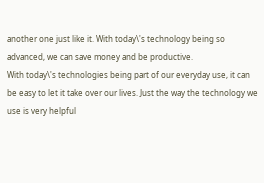another one just like it. With today\'s technology being so advanced, we can save money and be productive.
With today\'s technologies being part of our everyday use, it can be easy to let it take over our lives. Just the way the technology we use is very helpful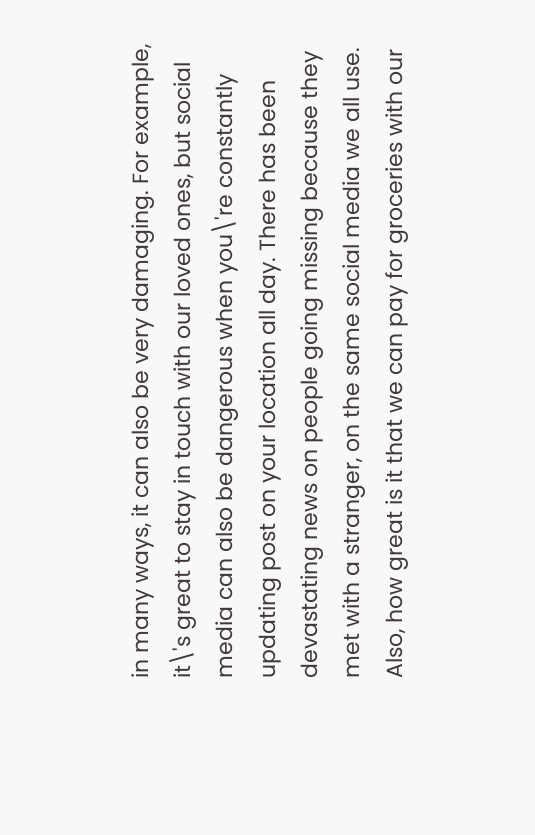in many ways, it can also be very damaging. For example, it\'s great to stay in touch with our loved ones, but social media can also be dangerous when you\'re constantly updating post on your location all day. There has been devastating news on people going missing because they met with a stranger, on the same social media we all use. Also, how great is it that we can pay for groceries with our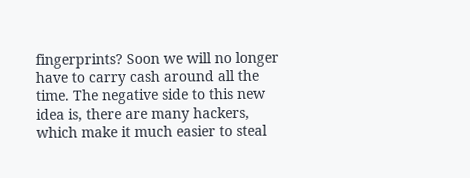fingerprints? Soon we will no longer have to carry cash around all the time. The negative side to this new idea is, there are many hackers, which make it much easier to steal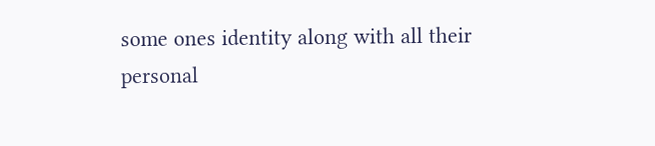some ones identity along with all their personal